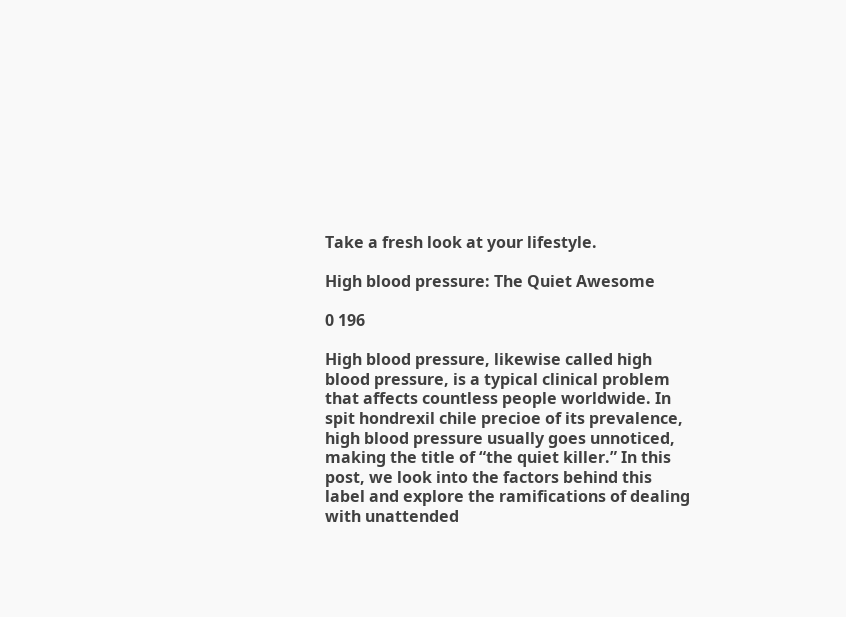Take a fresh look at your lifestyle.

High blood pressure: The Quiet Awesome

0 196

High blood pressure, likewise called high blood pressure, is a typical clinical problem that affects countless people worldwide. In spit hondrexil chile precioe of its prevalence, high blood pressure usually goes unnoticed, making the title of “the quiet killer.” In this post, we look into the factors behind this label and explore the ramifications of dealing with unattended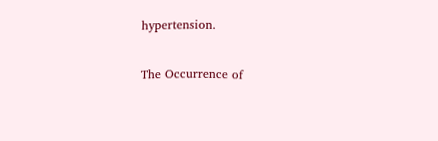hypertension.

The Occurrence of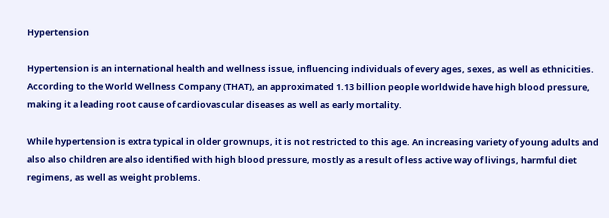Hypertension

Hypertension is an international health and wellness issue, influencing individuals of every ages, sexes, as well as ethnicities. According to the World Wellness Company (THAT), an approximated 1.13 billion people worldwide have high blood pressure, making it a leading root cause of cardiovascular diseases as well as early mortality.

While hypertension is extra typical in older grownups, it is not restricted to this age. An increasing variety of young adults and also also children are also identified with high blood pressure, mostly as a result of less active way of livings, harmful diet regimens, as well as weight problems.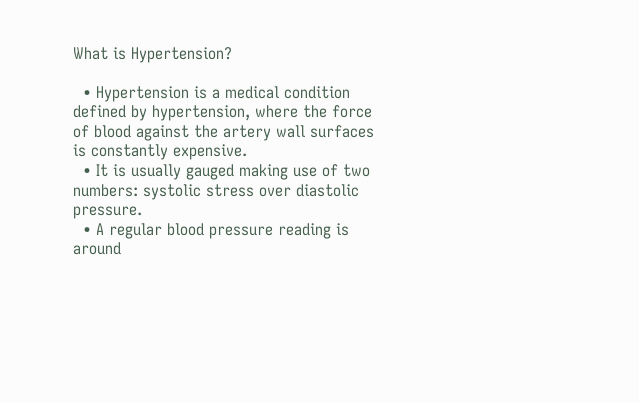What is Hypertension?

  • Hypertension is a medical condition defined by hypertension, where the force of blood against the artery wall surfaces is constantly expensive.
  • It is usually gauged making use of two numbers: systolic stress over diastolic pressure.
  • A regular blood pressure reading is around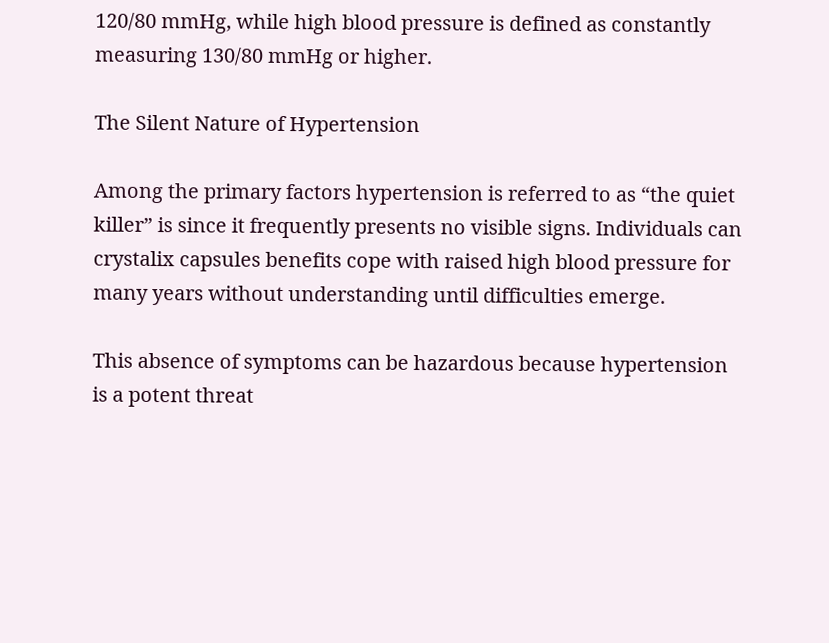120/80 mmHg, while high blood pressure is defined as constantly measuring 130/80 mmHg or higher.

The Silent Nature of Hypertension

Among the primary factors hypertension is referred to as “the quiet killer” is since it frequently presents no visible signs. Individuals can crystalix capsules benefits cope with raised high blood pressure for many years without understanding until difficulties emerge.

This absence of symptoms can be hazardous because hypertension is a potent threat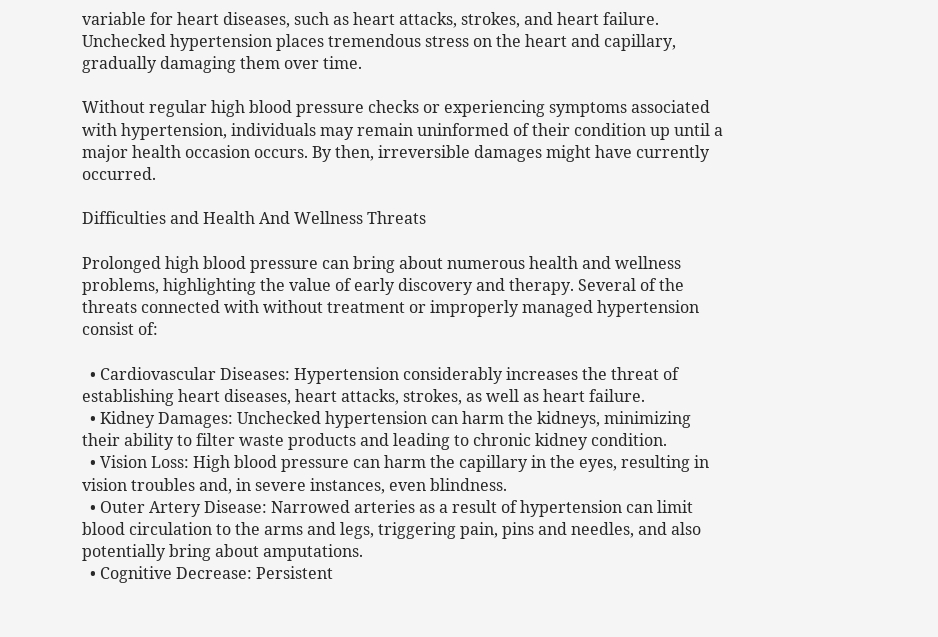variable for heart diseases, such as heart attacks, strokes, and heart failure. Unchecked hypertension places tremendous stress on the heart and capillary, gradually damaging them over time.

Without regular high blood pressure checks or experiencing symptoms associated with hypertension, individuals may remain uninformed of their condition up until a major health occasion occurs. By then, irreversible damages might have currently occurred.

Difficulties and Health And Wellness Threats

Prolonged high blood pressure can bring about numerous health and wellness problems, highlighting the value of early discovery and therapy. Several of the threats connected with without treatment or improperly managed hypertension consist of:

  • Cardiovascular Diseases: Hypertension considerably increases the threat of establishing heart diseases, heart attacks, strokes, as well as heart failure.
  • Kidney Damages: Unchecked hypertension can harm the kidneys, minimizing their ability to filter waste products and leading to chronic kidney condition.
  • Vision Loss: High blood pressure can harm the capillary in the eyes, resulting in vision troubles and, in severe instances, even blindness.
  • Outer Artery Disease: Narrowed arteries as a result of hypertension can limit blood circulation to the arms and legs, triggering pain, pins and needles, and also potentially bring about amputations.
  • Cognitive Decrease: Persistent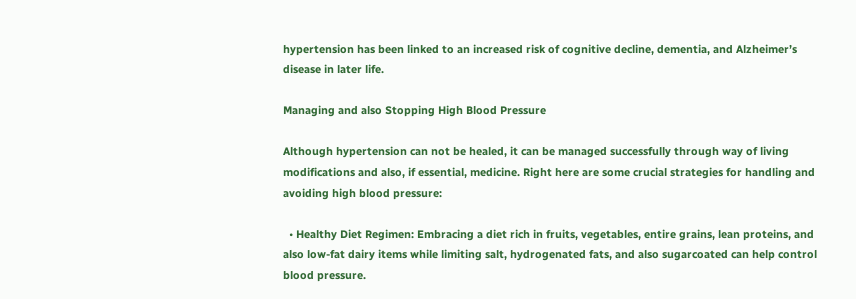hypertension has been linked to an increased risk of cognitive decline, dementia, and Alzheimer’s disease in later life.

Managing and also Stopping High Blood Pressure

Although hypertension can not be healed, it can be managed successfully through way of living modifications and also, if essential, medicine. Right here are some crucial strategies for handling and avoiding high blood pressure:

  • Healthy Diet Regimen: Embracing a diet rich in fruits, vegetables, entire grains, lean proteins, and also low-fat dairy items while limiting salt, hydrogenated fats, and also sugarcoated can help control blood pressure.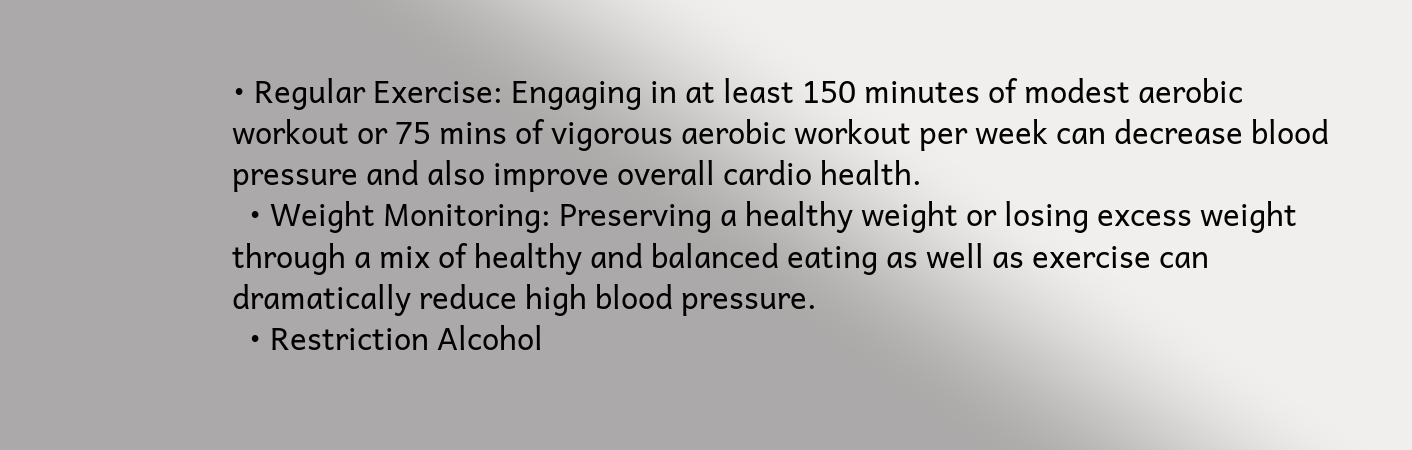• Regular Exercise: Engaging in at least 150 minutes of modest aerobic workout or 75 mins of vigorous aerobic workout per week can decrease blood pressure and also improve overall cardio health.
  • Weight Monitoring: Preserving a healthy weight or losing excess weight through a mix of healthy and balanced eating as well as exercise can dramatically reduce high blood pressure.
  • Restriction Alcohol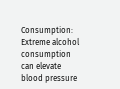Consumption: Extreme alcohol consumption can elevate blood pressure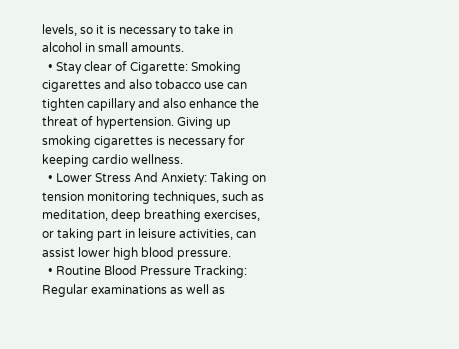levels, so it is necessary to take in alcohol in small amounts.
  • Stay clear of Cigarette: Smoking cigarettes and also tobacco use can tighten capillary and also enhance the threat of hypertension. Giving up smoking cigarettes is necessary for keeping cardio wellness.
  • Lower Stress And Anxiety: Taking on tension monitoring techniques, such as meditation, deep breathing exercises, or taking part in leisure activities, can assist lower high blood pressure.
  • Routine Blood Pressure Tracking: Regular examinations as well as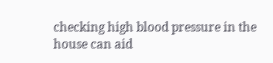checking high blood pressure in the house can aid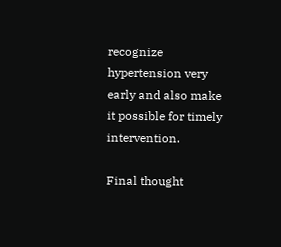recognize hypertension very early and also make it possible for timely intervention.

Final thought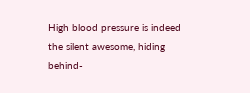High blood pressure is indeed the silent awesome, hiding behind-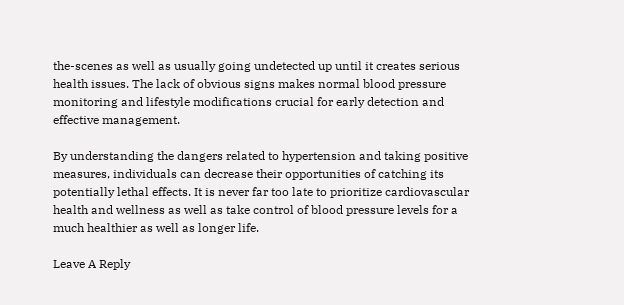the-scenes as well as usually going undetected up until it creates serious health issues. The lack of obvious signs makes normal blood pressure monitoring and lifestyle modifications crucial for early detection and effective management.

By understanding the dangers related to hypertension and taking positive measures, individuals can decrease their opportunities of catching its potentially lethal effects. It is never far too late to prioritize cardiovascular health and wellness as well as take control of blood pressure levels for a much healthier as well as longer life.

Leave A Reply